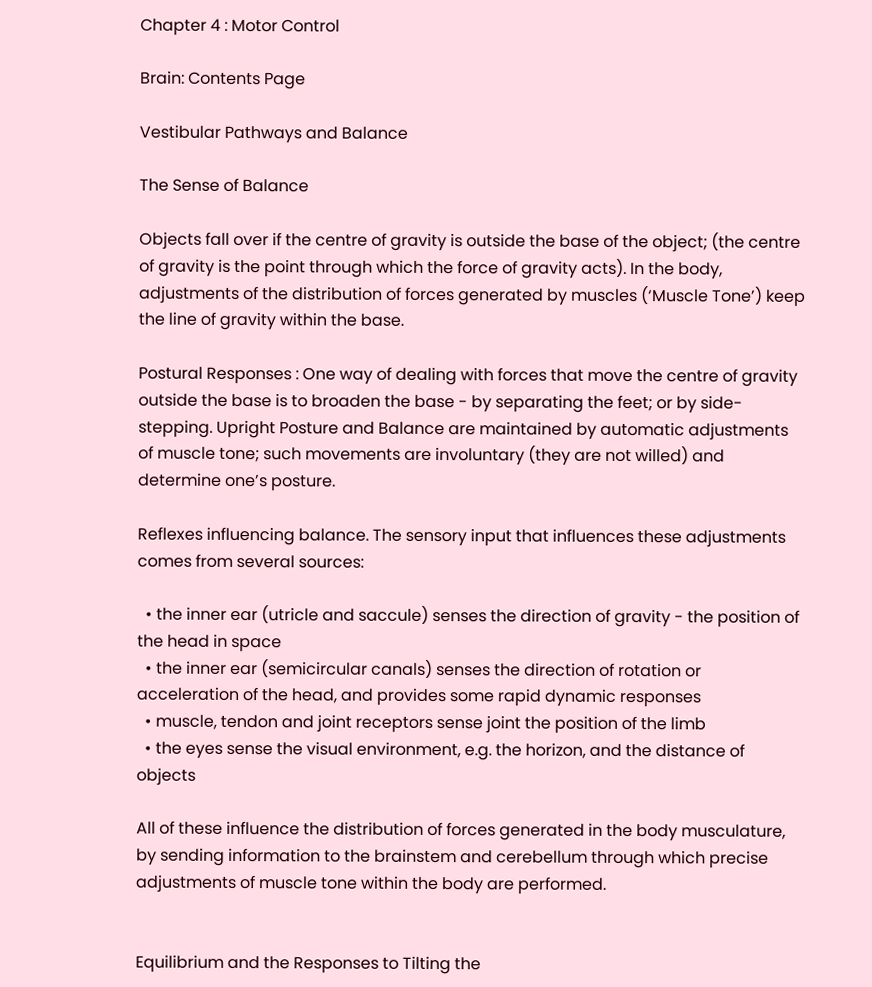Chapter 4 : Motor Control

Brain: Contents Page

Vestibular Pathways and Balance

The Sense of Balance

Objects fall over if the centre of gravity is outside the base of the object; (the centre of gravity is the point through which the force of gravity acts). In the body, adjustments of the distribution of forces generated by muscles (‘Muscle Tone’) keep the line of gravity within the base.

Postural Responses : One way of dealing with forces that move the centre of gravity outside the base is to broaden the base - by separating the feet; or by side-stepping. Upright Posture and Balance are maintained by automatic adjustments of muscle tone; such movements are involuntary (they are not willed) and determine one’s posture.

Reflexes influencing balance. The sensory input that influences these adjustments comes from several sources:

  • the inner ear (utricle and saccule) senses the direction of gravity - the position of the head in space
  • the inner ear (semicircular canals) senses the direction of rotation or acceleration of the head, and provides some rapid dynamic responses
  • muscle, tendon and joint receptors sense joint the position of the limb
  • the eyes sense the visual environment, e.g. the horizon, and the distance of objects

All of these influence the distribution of forces generated in the body musculature, by sending information to the brainstem and cerebellum through which precise adjustments of muscle tone within the body are performed.


Equilibrium and the Responses to Tilting the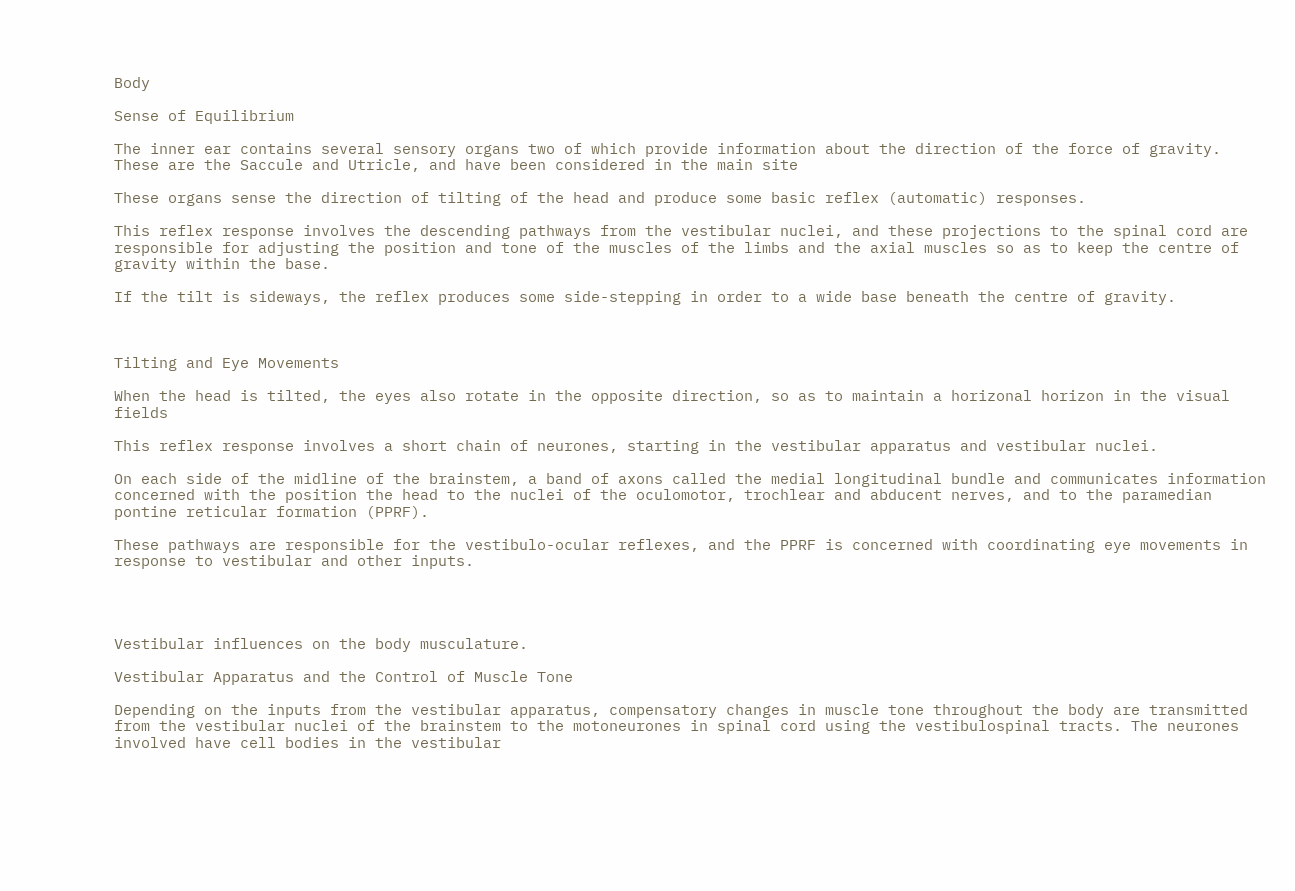Body

Sense of Equilibrium

The inner ear contains several sensory organs two of which provide information about the direction of the force of gravity. These are the Saccule and Utricle, and have been considered in the main site

These organs sense the direction of tilting of the head and produce some basic reflex (automatic) responses.

This reflex response involves the descending pathways from the vestibular nuclei, and these projections to the spinal cord are responsible for adjusting the position and tone of the muscles of the limbs and the axial muscles so as to keep the centre of gravity within the base.

If the tilt is sideways, the reflex produces some side-stepping in order to a wide base beneath the centre of gravity.



Tilting and Eye Movements

When the head is tilted, the eyes also rotate in the opposite direction, so as to maintain a horizonal horizon in the visual fields

This reflex response involves a short chain of neurones, starting in the vestibular apparatus and vestibular nuclei.

On each side of the midline of the brainstem, a band of axons called the medial longitudinal bundle and communicates information concerned with the position the head to the nuclei of the oculomotor, trochlear and abducent nerves, and to the paramedian pontine reticular formation (PPRF).

These pathways are responsible for the vestibulo-ocular reflexes, and the PPRF is concerned with coordinating eye movements in response to vestibular and other inputs.




Vestibular influences on the body musculature.

Vestibular Apparatus and the Control of Muscle Tone

Depending on the inputs from the vestibular apparatus, compensatory changes in muscle tone throughout the body are transmitted from the vestibular nuclei of the brainstem to the motoneurones in spinal cord using the vestibulospinal tracts. The neurones involved have cell bodies in the vestibular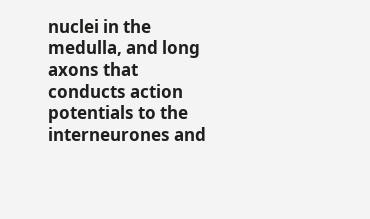nuclei in the medulla, and long axons that conducts action potentials to the interneurones and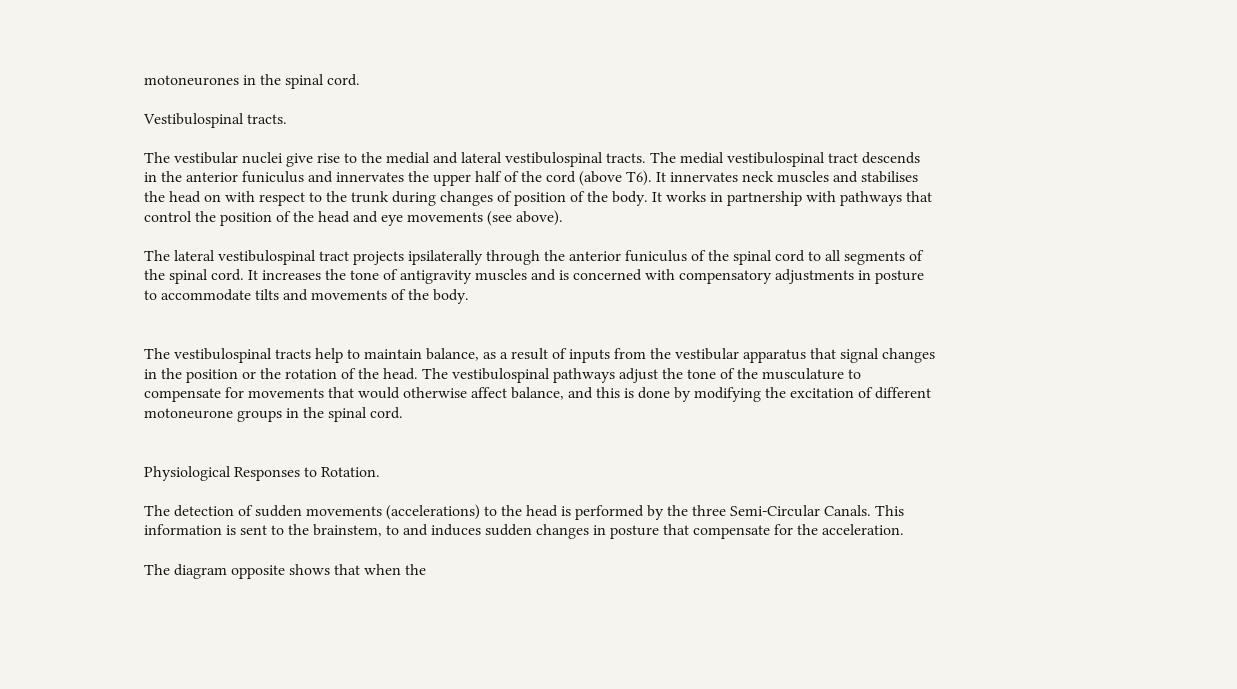motoneurones in the spinal cord.

Vestibulospinal tracts.

The vestibular nuclei give rise to the medial and lateral vestibulospinal tracts. The medial vestibulospinal tract descends in the anterior funiculus and innervates the upper half of the cord (above T6). It innervates neck muscles and stabilises the head on with respect to the trunk during changes of position of the body. It works in partnership with pathways that control the position of the head and eye movements (see above).

The lateral vestibulospinal tract projects ipsilaterally through the anterior funiculus of the spinal cord to all segments of the spinal cord. It increases the tone of antigravity muscles and is concerned with compensatory adjustments in posture to accommodate tilts and movements of the body.


The vestibulospinal tracts help to maintain balance, as a result of inputs from the vestibular apparatus that signal changes in the position or the rotation of the head. The vestibulospinal pathways adjust the tone of the musculature to compensate for movements that would otherwise affect balance, and this is done by modifying the excitation of different motoneurone groups in the spinal cord.


Physiological Responses to Rotation.

The detection of sudden movements (accelerations) to the head is performed by the three Semi-Circular Canals. This information is sent to the brainstem, to and induces sudden changes in posture that compensate for the acceleration.

The diagram opposite shows that when the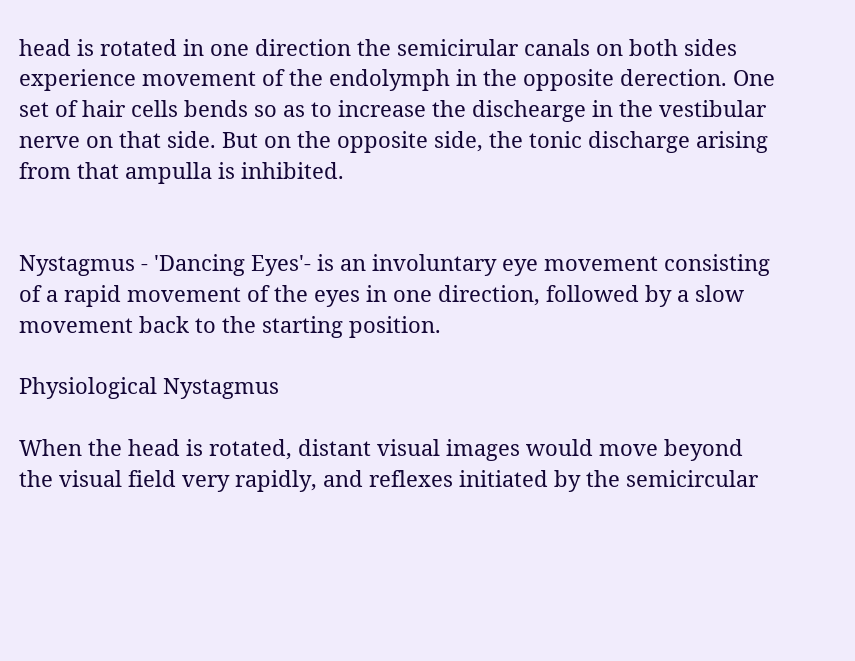head is rotated in one direction the semicirular canals on both sides experience movement of the endolymph in the opposite derection. One set of hair cells bends so as to increase the dischearge in the vestibular nerve on that side. But on the opposite side, the tonic discharge arising from that ampulla is inhibited.


Nystagmus - 'Dancing Eyes'- is an involuntary eye movement consisting of a rapid movement of the eyes in one direction, followed by a slow movement back to the starting position.

Physiological Nystagmus

When the head is rotated, distant visual images would move beyond the visual field very rapidly, and reflexes initiated by the semicircular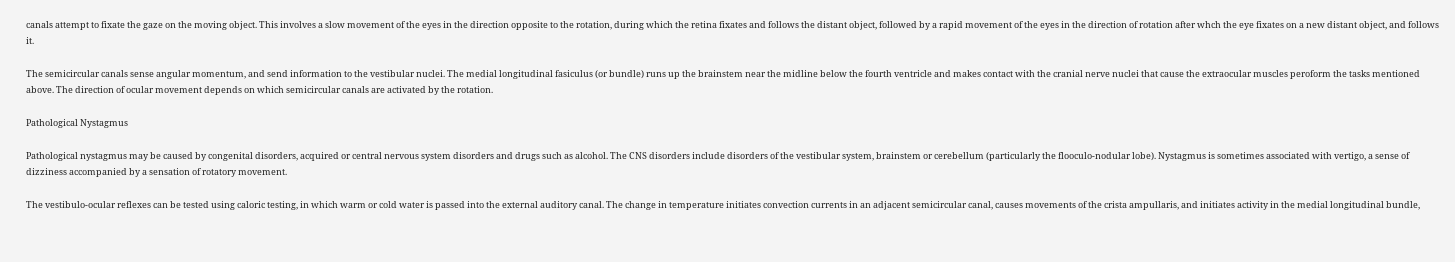canals attempt to fixate the gaze on the moving object. This involves a slow movement of the eyes in the direction opposite to the rotation, during which the retina fixates and follows the distant object, followed by a rapid movement of the eyes in the direction of rotation after whch the eye fixates on a new distant object, and follows it.

The semicircular canals sense angular momentum, and send information to the vestibular nuclei. The medial longitudinal fasiculus (or bundle) runs up the brainstem near the midline below the fourth ventricle and makes contact with the cranial nerve nuclei that cause the extraocular muscles peroform the tasks mentioned above. The direction of ocular movement depends on which semicircular canals are activated by the rotation.

Pathological Nystagmus

Pathological nystagmus may be caused by congenital disorders, acquired or central nervous system disorders and drugs such as alcohol. The CNS disorders include disorders of the vestibular system, brainstem or cerebellum (particularly the flooculo-nodular lobe). Nystagmus is sometimes associated with vertigo, a sense of dizziness accompanied by a sensation of rotatory movement.

The vestibulo-ocular reflexes can be tested using caloric testing, in which warm or cold water is passed into the external auditory canal. The change in temperature initiates convection currents in an adjacent semicircular canal, causes movements of the crista ampullaris, and initiates activity in the medial longitudinal bundle,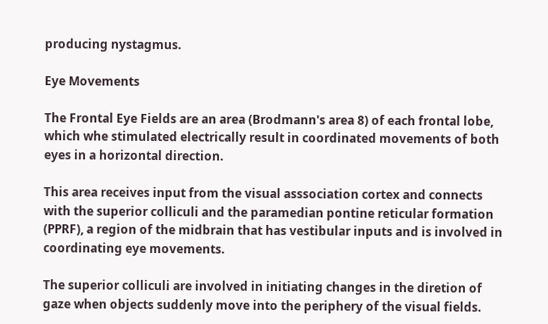producing nystagmus.

Eye Movements

The Frontal Eye Fields are an area (Brodmann's area 8) of each frontal lobe, which whe stimulated electrically result in coordinated movements of both eyes in a horizontal direction.

This area receives input from the visual asssociation cortex and connects with the superior colliculi and the paramedian pontine reticular formation (PPRF), a region of the midbrain that has vestibular inputs and is involved in coordinating eye movements.

The superior colliculi are involved in initiating changes in the diretion of gaze when objects suddenly move into the periphery of the visual fields.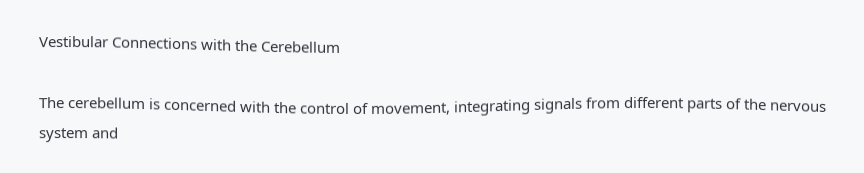Vestibular Connections with the Cerebellum

The cerebellum is concerned with the control of movement, integrating signals from different parts of the nervous system and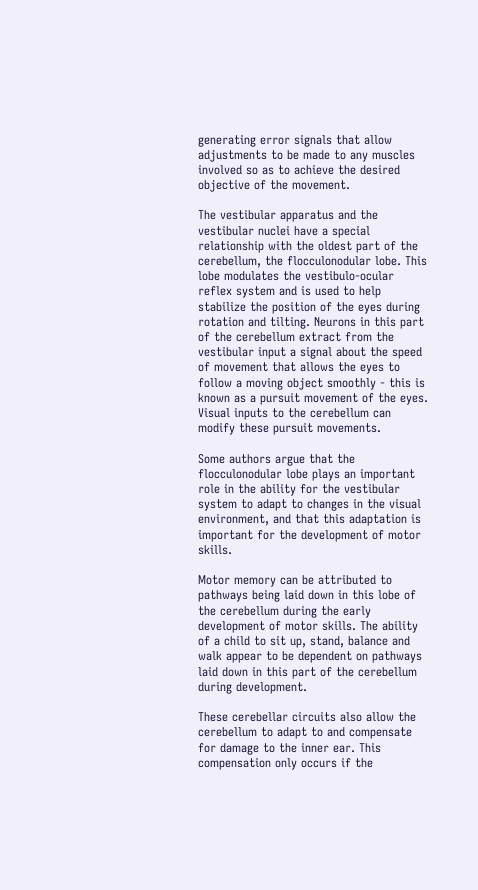generating error signals that allow adjustments to be made to any muscles involved so as to achieve the desired objective of the movement.

The vestibular apparatus and the vestibular nuclei have a special relationship with the oldest part of the cerebellum, the flocculonodular lobe. This lobe modulates the vestibulo-ocular reflex system and is used to help stabilize the position of the eyes during rotation and tilting. Neurons in this part of the cerebellum extract from the vestibular input a signal about the speed of movement that allows the eyes to follow a moving object smoothly - this is known as a pursuit movement of the eyes. Visual inputs to the cerebellum can modify these pursuit movements.

Some authors argue that the flocculonodular lobe plays an important role in the ability for the vestibular system to adapt to changes in the visual environment, and that this adaptation is important for the development of motor skills.

Motor memory can be attributed to pathways being laid down in this lobe of the cerebellum during the early development of motor skills. The ability of a child to sit up, stand, balance and walk appear to be dependent on pathways laid down in this part of the cerebellum during development.

These cerebellar circuits also allow the cerebellum to adapt to and compensate for damage to the inner ear. This compensation only occurs if the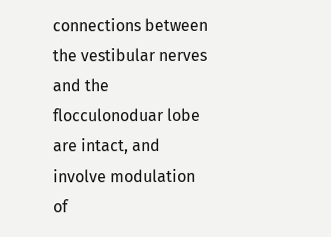connections between the vestibular nerves and the flocculonoduar lobe are intact, and involve modulation of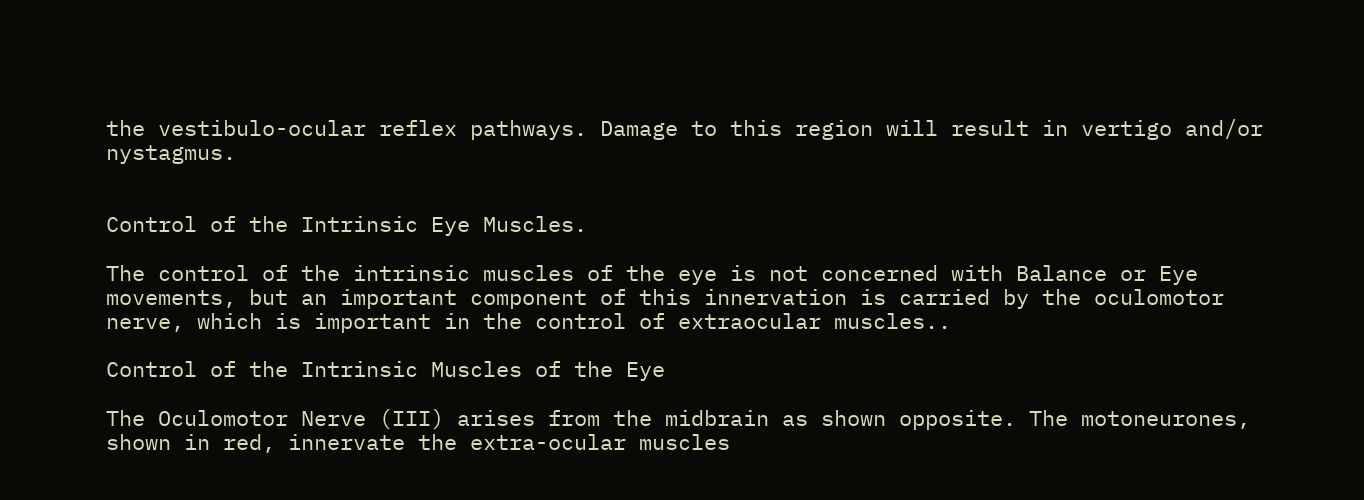the vestibulo-ocular reflex pathways. Damage to this region will result in vertigo and/or nystagmus.


Control of the Intrinsic Eye Muscles.

The control of the intrinsic muscles of the eye is not concerned with Balance or Eye movements, but an important component of this innervation is carried by the oculomotor nerve, which is important in the control of extraocular muscles..

Control of the Intrinsic Muscles of the Eye

The Oculomotor Nerve (III) arises from the midbrain as shown opposite. The motoneurones, shown in red, innervate the extra-ocular muscles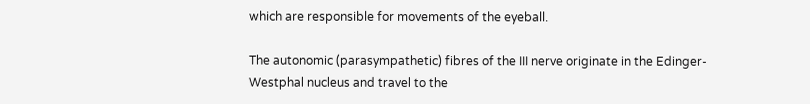which are responsible for movements of the eyeball.

The autonomic (parasympathetic) fibres of the III nerve originate in the Edinger-Westphal nucleus and travel to the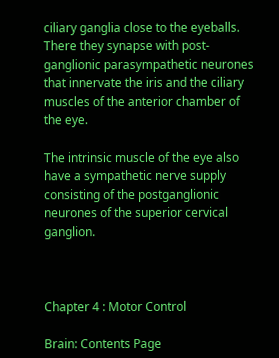ciliary ganglia close to the eyeballs. There they synapse with post-ganglionic parasympathetic neurones that innervate the iris and the ciliary muscles of the anterior chamber of the eye.

The intrinsic muscle of the eye also have a sympathetic nerve supply consisting of the postganglionic neurones of the superior cervical ganglion.



Chapter 4 : Motor Control

Brain: Contents Page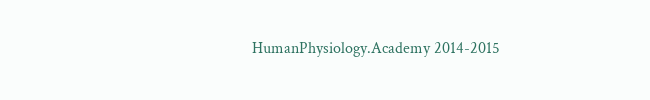HumanPhysiology.Academy 2014-2015